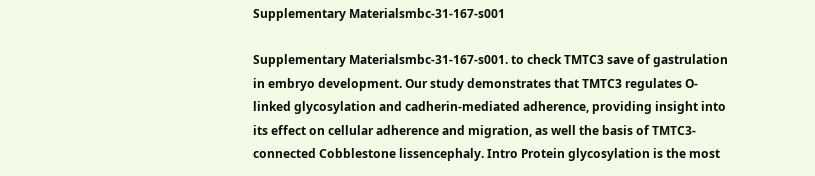Supplementary Materialsmbc-31-167-s001

Supplementary Materialsmbc-31-167-s001. to check TMTC3 save of gastrulation in embryo development. Our study demonstrates that TMTC3 regulates O-linked glycosylation and cadherin-mediated adherence, providing insight into its effect on cellular adherence and migration, as well the basis of TMTC3-connected Cobblestone lissencephaly. Intro Protein glycosylation is the most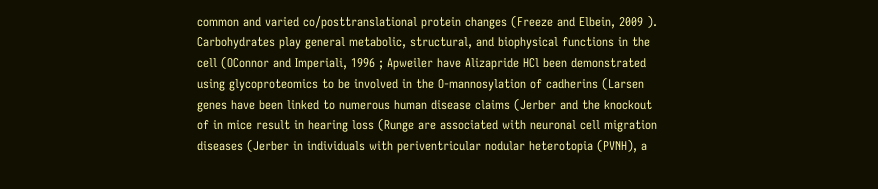common and varied co/posttranslational protein changes (Freeze and Elbein, 2009 ). Carbohydrates play general metabolic, structural, and biophysical functions in the cell (OConnor and Imperiali, 1996 ; Apweiler have Alizapride HCl been demonstrated using glycoproteomics to be involved in the O-mannosylation of cadherins (Larsen genes have been linked to numerous human disease claims (Jerber and the knockout of in mice result in hearing loss (Runge are associated with neuronal cell migration diseases (Jerber in individuals with periventricular nodular heterotopia (PVNH), a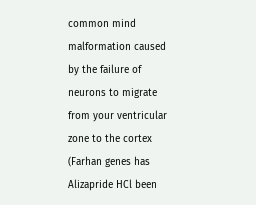common mind malformation caused by the failure of neurons to migrate from your ventricular zone to the cortex (Farhan genes has Alizapride HCl been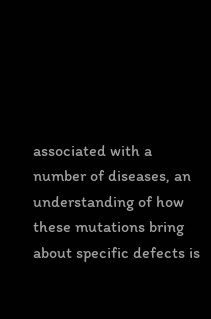associated with a number of diseases, an understanding of how these mutations bring about specific defects is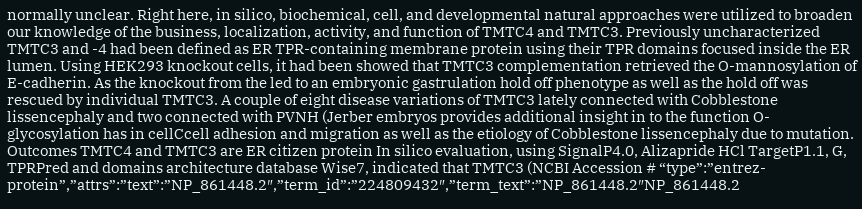normally unclear. Right here, in silico, biochemical, cell, and developmental natural approaches were utilized to broaden our knowledge of the business, localization, activity, and function of TMTC4 and TMTC3. Previously uncharacterized TMTC3 and -4 had been defined as ER TPR-containing membrane protein using their TPR domains focused inside the ER lumen. Using HEK293 knockout cells, it had been showed that TMTC3 complementation retrieved the O-mannosylation of E-cadherin. As the knockout from the led to an embryonic gastrulation hold off phenotype as well as the hold off was rescued by individual TMTC3. A couple of eight disease variations of TMTC3 lately connected with Cobblestone lissencephaly and two connected with PVNH (Jerber embryos provides additional insight in to the function O-glycosylation has in cellCcell adhesion and migration as well as the etiology of Cobblestone lissencephaly due to mutation. Outcomes TMTC4 and TMTC3 are ER citizen protein In silico evaluation, using SignalP4.0, Alizapride HCl TargetP1.1, G, TPRPred and domains architecture database Wise7, indicated that TMTC3 (NCBI Accession # “type”:”entrez-protein”,”attrs”:”text”:”NP_861448.2″,”term_id”:”224809432″,”term_text”:”NP_861448.2″NP_861448.2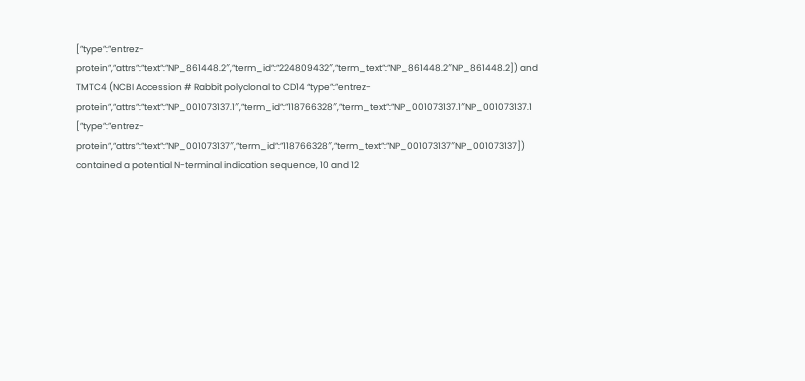[”type”:”entrez-protein”,”attrs”:”text”:”NP_861448.2″,”term_id”:”224809432″,”term_text”:”NP_861448.2″NP_861448.2]) and TMTC4 (NCBI Accession # Rabbit polyclonal to CD14 “type”:”entrez-protein”,”attrs”:”text”:”NP_001073137.1″,”term_id”:”118766328″,”term_text”:”NP_001073137.1″NP_001073137.1 [”type”:”entrez-protein”,”attrs”:”text”:”NP_001073137″,”term_id”:”118766328″,”term_text”:”NP_001073137″NP_001073137]) contained a potential N-terminal indication sequence, 10 and 12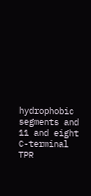hydrophobic segments and 11 and eight C-terminal TPR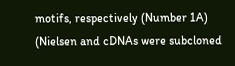motifs, respectively (Number 1A) (Nielsen and cDNAs were subcloned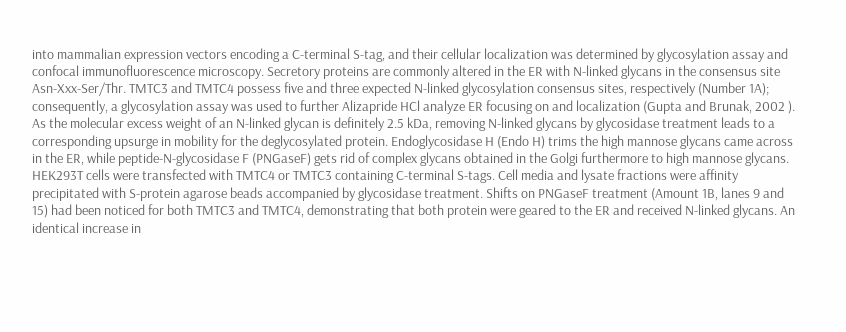into mammalian expression vectors encoding a C-terminal S-tag, and their cellular localization was determined by glycosylation assay and confocal immunofluorescence microscopy. Secretory proteins are commonly altered in the ER with N-linked glycans in the consensus site Asn-Xxx-Ser/Thr. TMTC3 and TMTC4 possess five and three expected N-linked glycosylation consensus sites, respectively (Number 1A); consequently, a glycosylation assay was used to further Alizapride HCl analyze ER focusing on and localization (Gupta and Brunak, 2002 ). As the molecular excess weight of an N-linked glycan is definitely 2.5 kDa, removing N-linked glycans by glycosidase treatment leads to a corresponding upsurge in mobility for the deglycosylated protein. Endoglycosidase H (Endo H) trims the high mannose glycans came across in the ER, while peptide-N-glycosidase F (PNGaseF) gets rid of complex glycans obtained in the Golgi furthermore to high mannose glycans. HEK293T cells were transfected with TMTC4 or TMTC3 containing C-terminal S-tags. Cell media and lysate fractions were affinity precipitated with S-protein agarose beads accompanied by glycosidase treatment. Shifts on PNGaseF treatment (Amount 1B, lanes 9 and 15) had been noticed for both TMTC3 and TMTC4, demonstrating that both protein were geared to the ER and received N-linked glycans. An identical increase in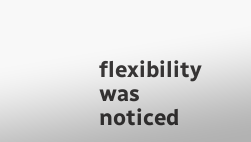flexibility was noticed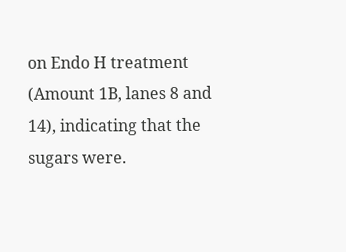on Endo H treatment (Amount 1B, lanes 8 and 14), indicating that the sugars were.